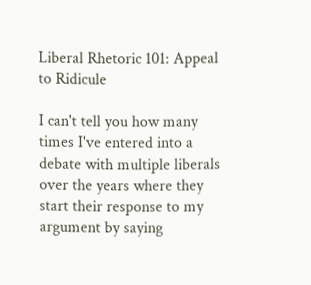Liberal Rhetoric 101: Appeal to Ridicule

I can't tell you how many times I've entered into a debate with multiple liberals over the years where they start their response to my argument by saying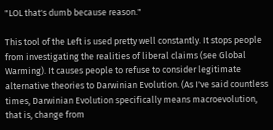"LOL that's dumb because reason."

This tool of the Left is used pretty well constantly. It stops people from investigating the realities of liberal claims (see Global Warming). It causes people to refuse to consider legitimate alternative theories to Darwinian Evolution. (As I've said countless times, Darwinian Evolution specifically means macroevolution, that is, change from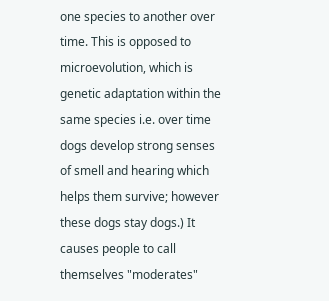one species to another over time. This is opposed to microevolution, which is genetic adaptation within the same species i.e. over time dogs develop strong senses of smell and hearing which helps them survive; however these dogs stay dogs.) It causes people to call themselves "moderates"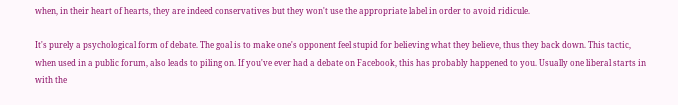when, in their heart of hearts, they are indeed conservatives but they won't use the appropriate label in order to avoid ridicule.

It's purely a psychological form of debate. The goal is to make one's opponent feel stupid for believing what they believe, thus they back down. This tactic, when used in a public forum, also leads to piling on. If you've ever had a debate on Facebook, this has probably happened to you. Usually one liberal starts in with the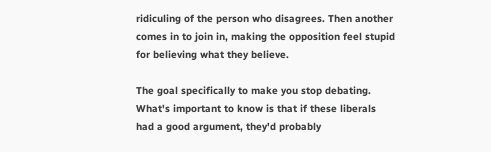ridiculing of the person who disagrees. Then another comes in to join in, making the opposition feel stupid for believing what they believe.

The goal specifically to make you stop debating. What's important to know is that if these liberals had a good argument, they'd probably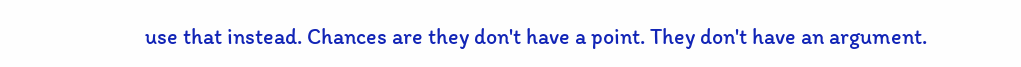use that instead. Chances are they don't have a point. They don't have an argument.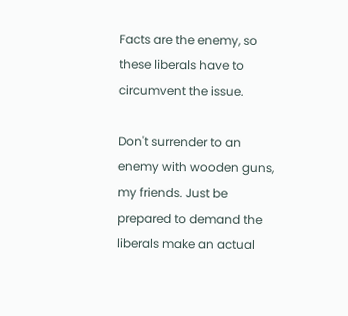Facts are the enemy, so these liberals have to circumvent the issue.

Don't surrender to an enemy with wooden guns, my friends. Just be prepared to demand the liberals make an actual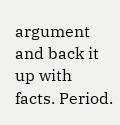argument and back it up with facts. Period.